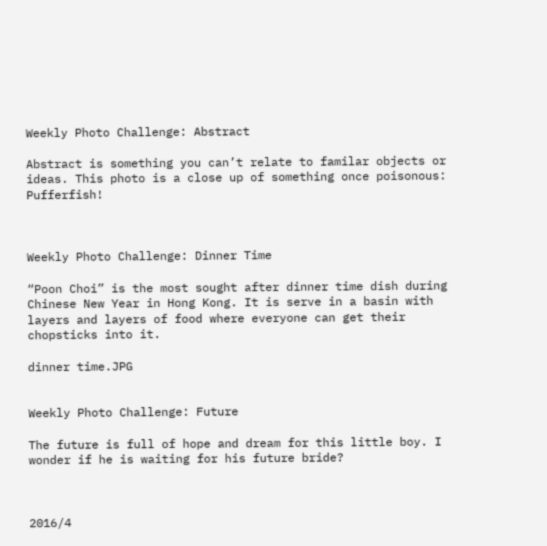Weekly Photo Challenge: Abstract

Abstract is something you can’t relate to familar objects or ideas. This photo is a close up of something once poisonous: Pufferfish!



Weekly Photo Challenge: Dinner Time

“Poon Choi” is the most sought after dinner time dish during Chinese New Year in Hong Kong. It is serve in a basin with layers and layers of food where everyone can get their chopsticks into it.

dinner time.JPG


Weekly Photo Challenge: Future

The future is full of hope and dream for this little boy. I wonder if he is waiting for his future bride?



2016/4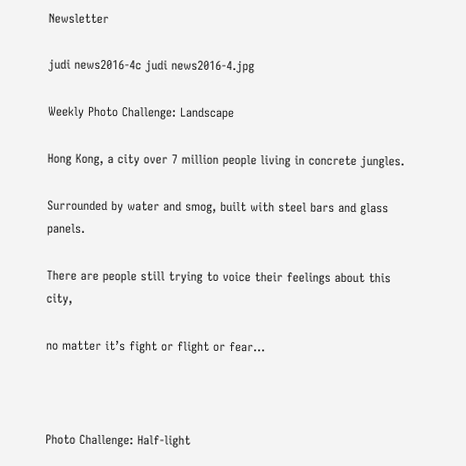Newsletter

judi news2016-4c judi news2016-4.jpg

Weekly Photo Challenge: Landscape

Hong Kong, a city over 7 million people living in concrete jungles.

Surrounded by water and smog, built with steel bars and glass panels.

There are people still trying to voice their feelings about this city,

no matter it’s fight or flight or fear…



Photo Challenge: Half-light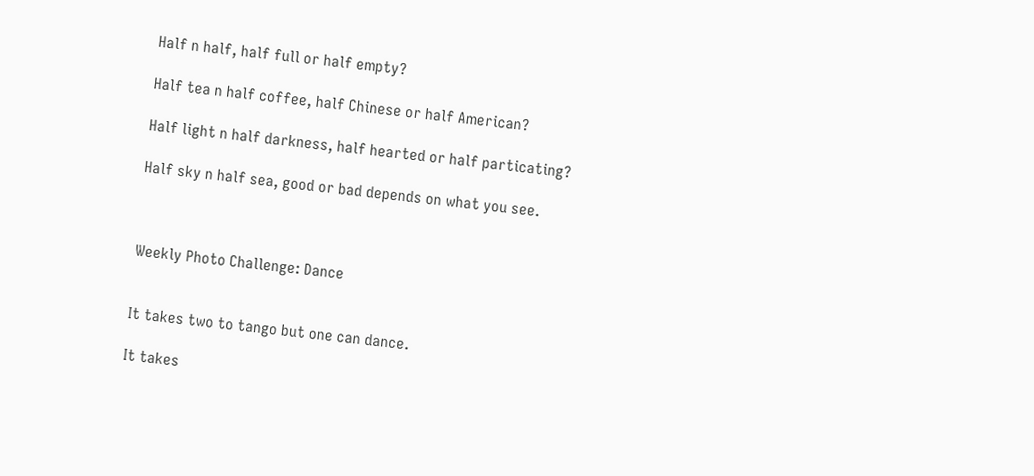Half n half, half full or half empty?

Half tea n half coffee, half Chinese or half American?

Half light n half darkness, half hearted or half particating?

Half sky n half sea, good or bad depends on what you see.



Weekly Photo Challenge: Dance


It takes two to tango but one can dance.

It takes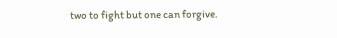two to fight but one can forgive.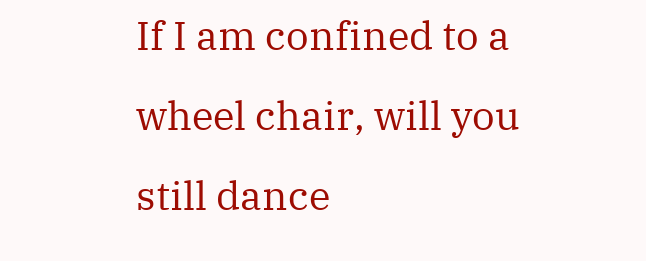If I am confined to a wheel chair, will you still dance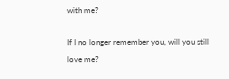with me?

If I no longer remember you, will you still love me?